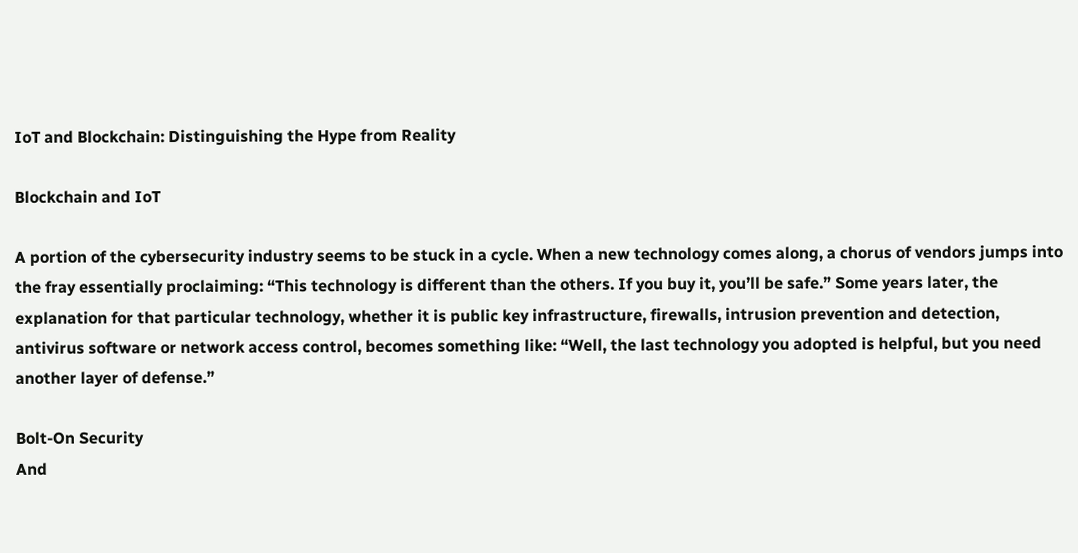IoT and Blockchain: Distinguishing the Hype from Reality

Blockchain and IoT

A portion of the cybersecurity industry seems to be stuck in a cycle. When a new technology comes along, a chorus of vendors jumps into the fray essentially proclaiming: “This technology is different than the others. If you buy it, you’ll be safe.” Some years later, the explanation for that particular technology, whether it is public key infrastructure, firewalls, intrusion prevention and detection, antivirus software or network access control, becomes something like: “Well, the last technology you adopted is helpful, but you need another layer of defense.”

Bolt-On Security
And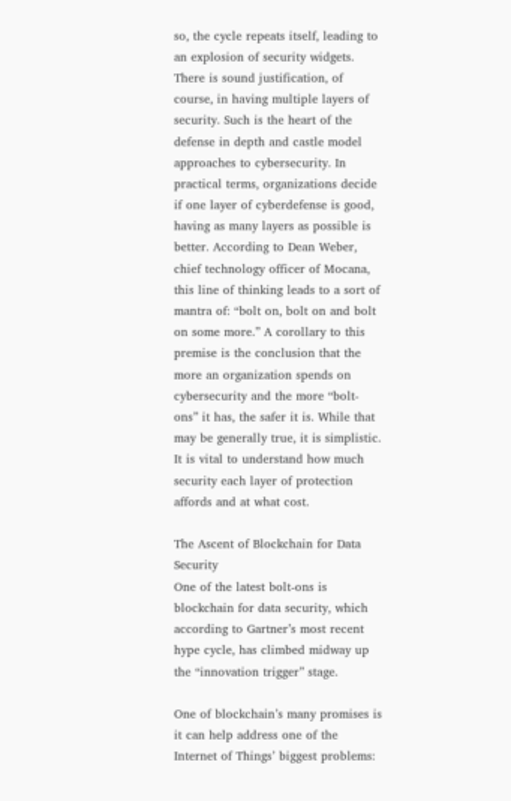so, the cycle repeats itself, leading to an explosion of security widgets. There is sound justification, of course, in having multiple layers of security. Such is the heart of the defense in depth and castle model approaches to cybersecurity. In practical terms, organizations decide if one layer of cyberdefense is good, having as many layers as possible is better. According to Dean Weber, chief technology officer of Mocana, this line of thinking leads to a sort of mantra of: “bolt on, bolt on and bolt on some more.” A corollary to this premise is the conclusion that the more an organization spends on cybersecurity and the more “bolt-ons” it has, the safer it is. While that may be generally true, it is simplistic. It is vital to understand how much security each layer of protection affords and at what cost.

The Ascent of Blockchain for Data Security
One of the latest bolt-ons is blockchain for data security, which according to Gartner’s most recent hype cycle, has climbed midway up the “innovation trigger” stage.

One of blockchain’s many promises is it can help address one of the Internet of Things’ biggest problems: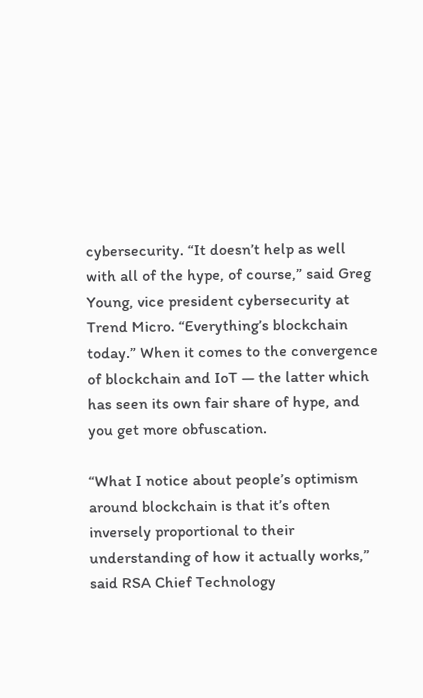cybersecurity. “It doesn’t help as well with all of the hype, of course,” said Greg Young, vice president cybersecurity at Trend Micro. “Everything’s blockchain today.” When it comes to the convergence of blockchain and IoT — the latter which has seen its own fair share of hype, and you get more obfuscation.

“What I notice about people’s optimism around blockchain is that it’s often inversely proportional to their understanding of how it actually works,” said RSA Chief Technology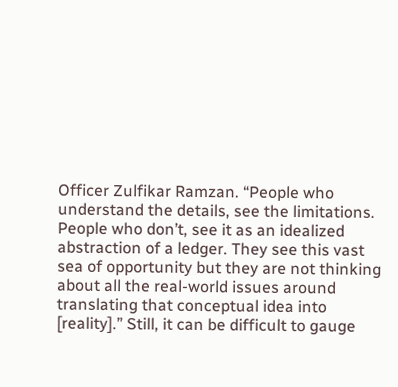Officer Zulfikar Ramzan. “People who understand the details, see the limitations. People who don’t, see it as an idealized abstraction of a ledger. They see this vast sea of opportunity but they are not thinking about all the real-world issues around translating that conceptual idea into [reality].” Still, it can be difficult to gauge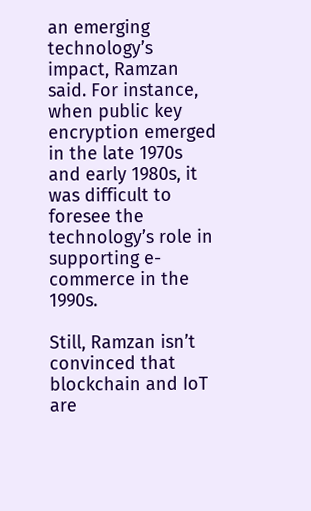an emerging technology’s impact, Ramzan said. For instance, when public key encryption emerged in the late 1970s and early 1980s, it was difficult to foresee the technology’s role in supporting e-commerce in the 1990s.

Still, Ramzan isn’t convinced that blockchain and IoT are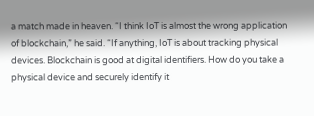a match made in heaven. “I think IoT is almost the wrong application of blockchain,” he said. “If anything, IoT is about tracking physical devices. Blockchain is good at digital identifiers. How do you take a physical device and securely identify it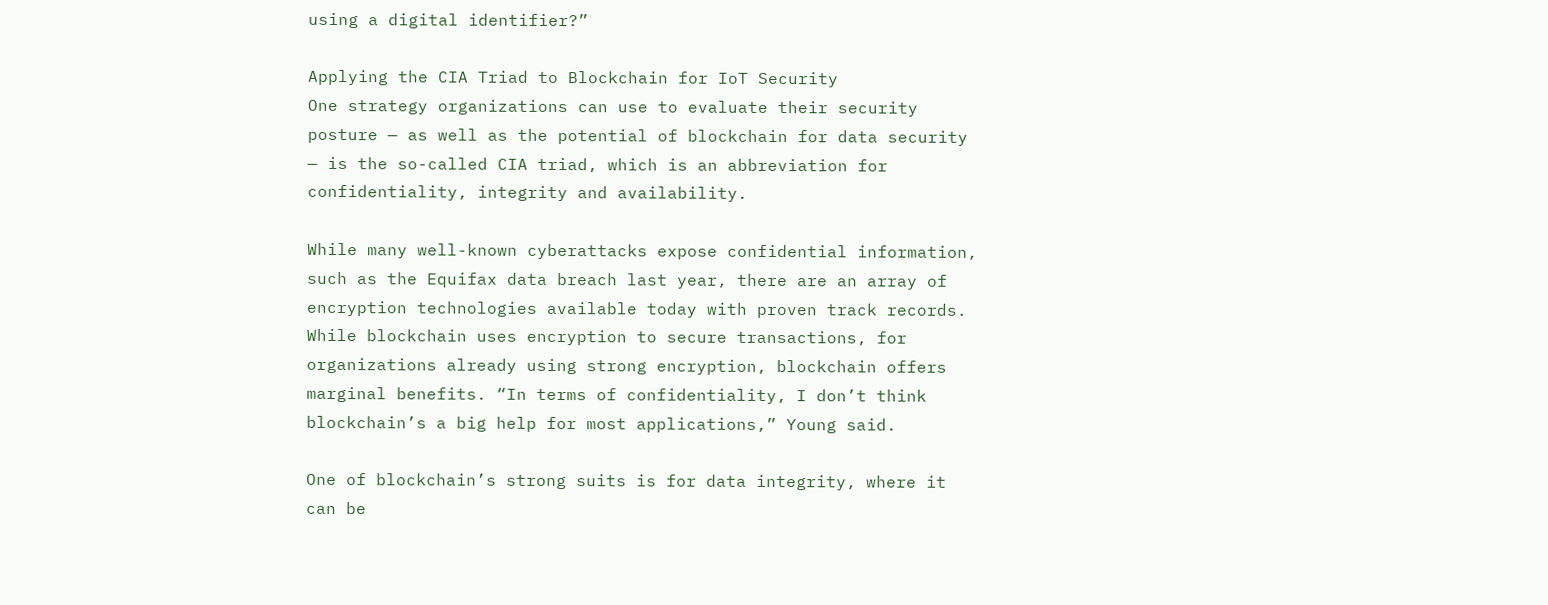using a digital identifier?”

Applying the CIA Triad to Blockchain for IoT Security
One strategy organizations can use to evaluate their security posture — as well as the potential of blockchain for data security — is the so-called CIA triad, which is an abbreviation for confidentiality, integrity and availability.

While many well-known cyberattacks expose confidential information, such as the Equifax data breach last year, there are an array of encryption technologies available today with proven track records. While blockchain uses encryption to secure transactions, for organizations already using strong encryption, blockchain offers marginal benefits. “In terms of confidentiality, I don’t think blockchain’s a big help for most applications,” Young said.

One of blockchain’s strong suits is for data integrity, where it can be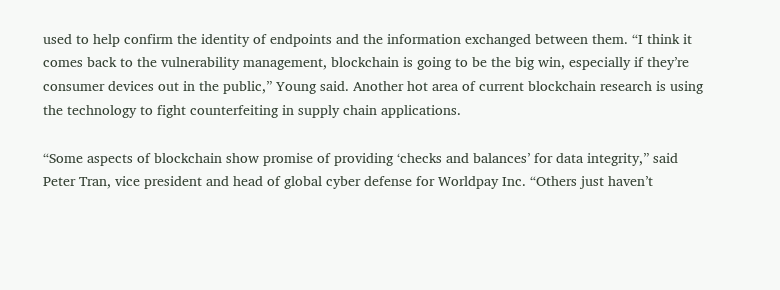used to help confirm the identity of endpoints and the information exchanged between them. “I think it comes back to the vulnerability management, blockchain is going to be the big win, especially if they’re consumer devices out in the public,” Young said. Another hot area of current blockchain research is using the technology to fight counterfeiting in supply chain applications.

“Some aspects of blockchain show promise of providing ‘checks and balances’ for data integrity,” said Peter Tran, vice president and head of global cyber defense for Worldpay Inc. “Others just haven’t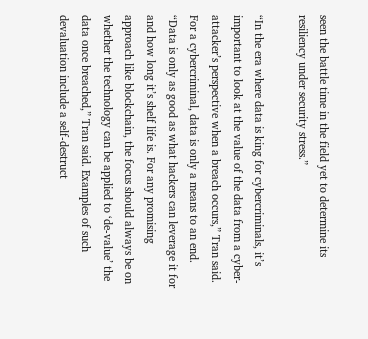seen the battle time in the field yet to determine its resiliency under security stress.”

“In the era where data is king for cybercriminals, it’s important to look at the value of the data from a cyber-attacker’s perspective when a breach occurs,” Tran said. For a cybercriminal, data is only a means to an end. “Data is only as good as what hackers can leverage it for and how long it’s shelf life is. For any promising approach like blockchain, the focus should always be on whether the technology can be applied to ‘de-value’ the data once breached,” Tran said. Examples of such devaluation include a self-destruct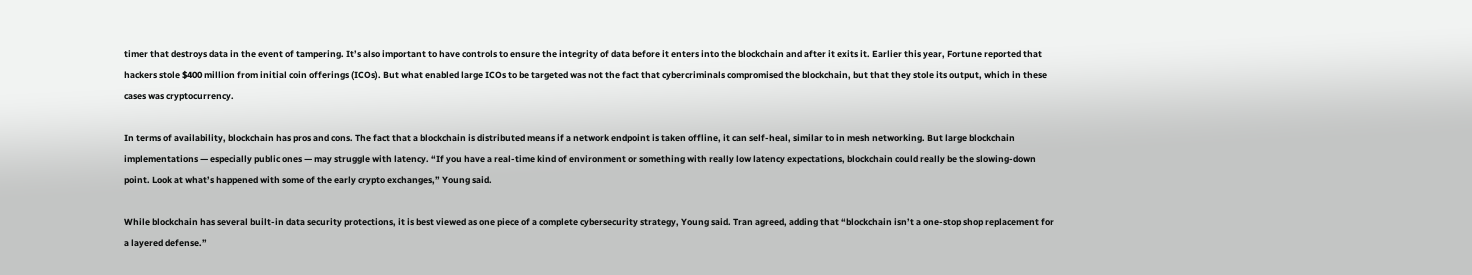timer that destroys data in the event of tampering. It’s also important to have controls to ensure the integrity of data before it enters into the blockchain and after it exits it. Earlier this year, Fortune reported that hackers stole $400 million from initial coin offerings (ICOs). But what enabled large ICOs to be targeted was not the fact that cybercriminals compromised the blockchain, but that they stole its output, which in these cases was cryptocurrency.

In terms of availability, blockchain has pros and cons. The fact that a blockchain is distributed means if a network endpoint is taken offline, it can self-heal, similar to in mesh networking. But large blockchain implementations — especially public ones — may struggle with latency. “If you have a real-time kind of environment or something with really low latency expectations, blockchain could really be the slowing-down point. Look at what’s happened with some of the early crypto exchanges,” Young said.

While blockchain has several built-in data security protections, it is best viewed as one piece of a complete cybersecurity strategy, Young said. Tran agreed, adding that “blockchain isn’t a one-stop shop replacement for a layered defense.”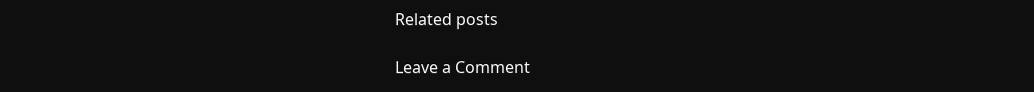Related posts

Leave a Comment